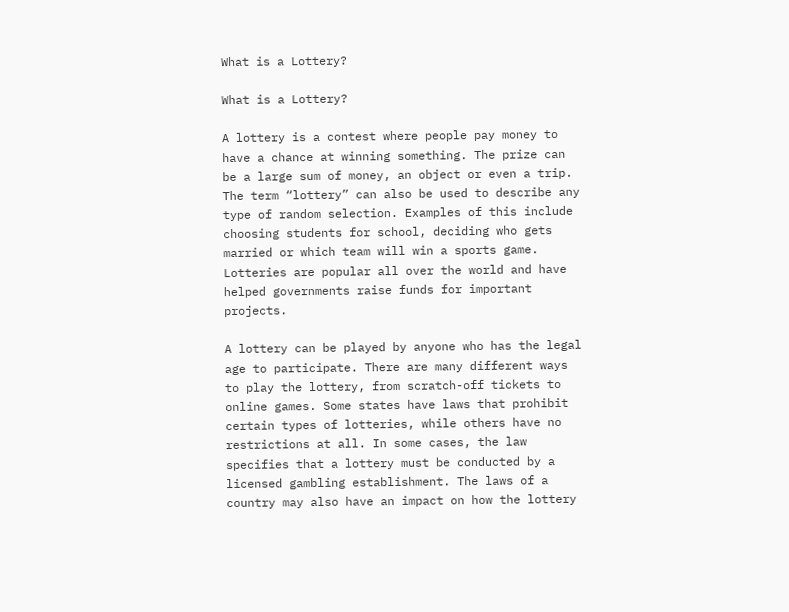What is a Lottery?

What is a Lottery?

A lottery is a contest where people pay money to have a chance at winning something. The prize can be a large sum of money, an object or even a trip. The term “lottery” can also be used to describe any type of random selection. Examples of this include choosing students for school, deciding who gets married or which team will win a sports game. Lotteries are popular all over the world and have helped governments raise funds for important projects.

A lottery can be played by anyone who has the legal age to participate. There are many different ways to play the lottery, from scratch-off tickets to online games. Some states have laws that prohibit certain types of lotteries, while others have no restrictions at all. In some cases, the law specifies that a lottery must be conducted by a licensed gambling establishment. The laws of a country may also have an impact on how the lottery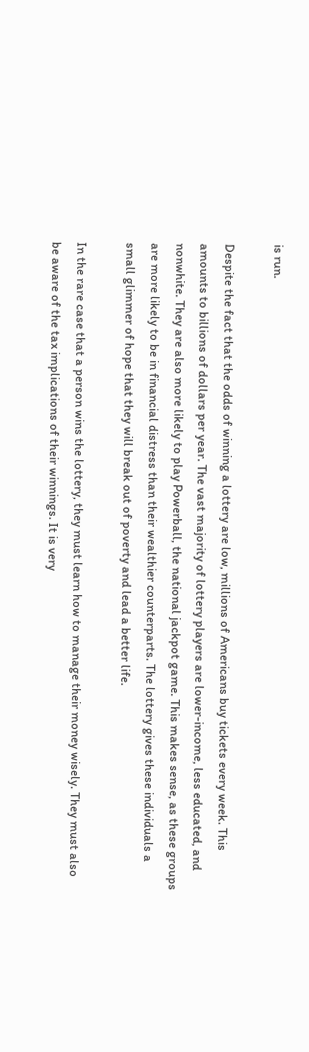is run.

Despite the fact that the odds of winning a lottery are low, millions of Americans buy tickets every week. This amounts to billions of dollars per year. The vast majority of lottery players are lower-income, less educated, and nonwhite. They are also more likely to play Powerball, the national jackpot game. This makes sense, as these groups are more likely to be in financial distress than their wealthier counterparts. The lottery gives these individuals a small glimmer of hope that they will break out of poverty and lead a better life.

In the rare case that a person wins the lottery, they must learn how to manage their money wisely. They must also be aware of the tax implications of their winnings. It is very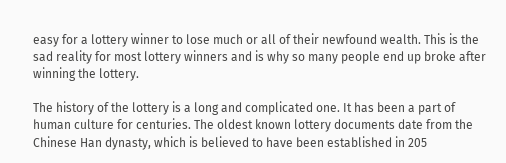easy for a lottery winner to lose much or all of their newfound wealth. This is the sad reality for most lottery winners and is why so many people end up broke after winning the lottery.

The history of the lottery is a long and complicated one. It has been a part of human culture for centuries. The oldest known lottery documents date from the Chinese Han dynasty, which is believed to have been established in 205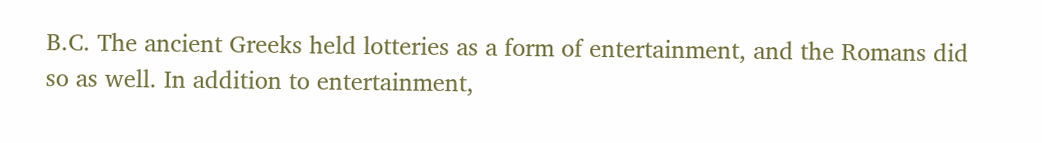B.C. The ancient Greeks held lotteries as a form of entertainment, and the Romans did so as well. In addition to entertainment,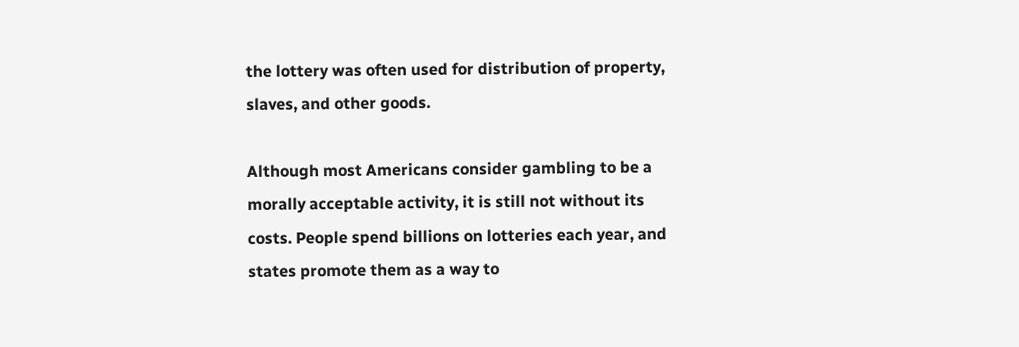the lottery was often used for distribution of property, slaves, and other goods.

Although most Americans consider gambling to be a morally acceptable activity, it is still not without its costs. People spend billions on lotteries each year, and states promote them as a way to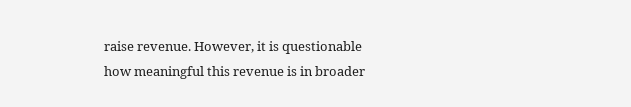raise revenue. However, it is questionable how meaningful this revenue is in broader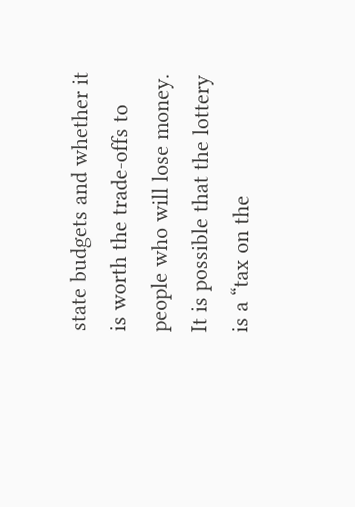state budgets and whether it is worth the trade-offs to people who will lose money. It is possible that the lottery is a “tax on the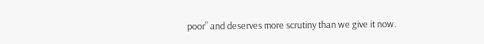poor” and deserves more scrutiny than we give it now.